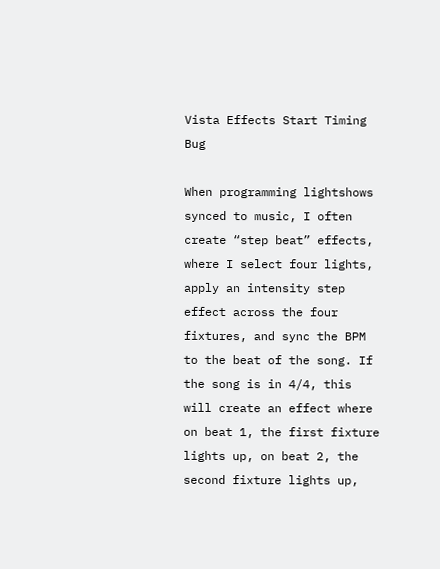Vista Effects Start Timing Bug

When programming lightshows synced to music, I often create “step beat” effects, where I select four lights, apply an intensity step effect across the four fixtures, and sync the BPM to the beat of the song. If the song is in 4/4, this will create an effect where on beat 1, the first fixture lights up, on beat 2, the second fixture lights up,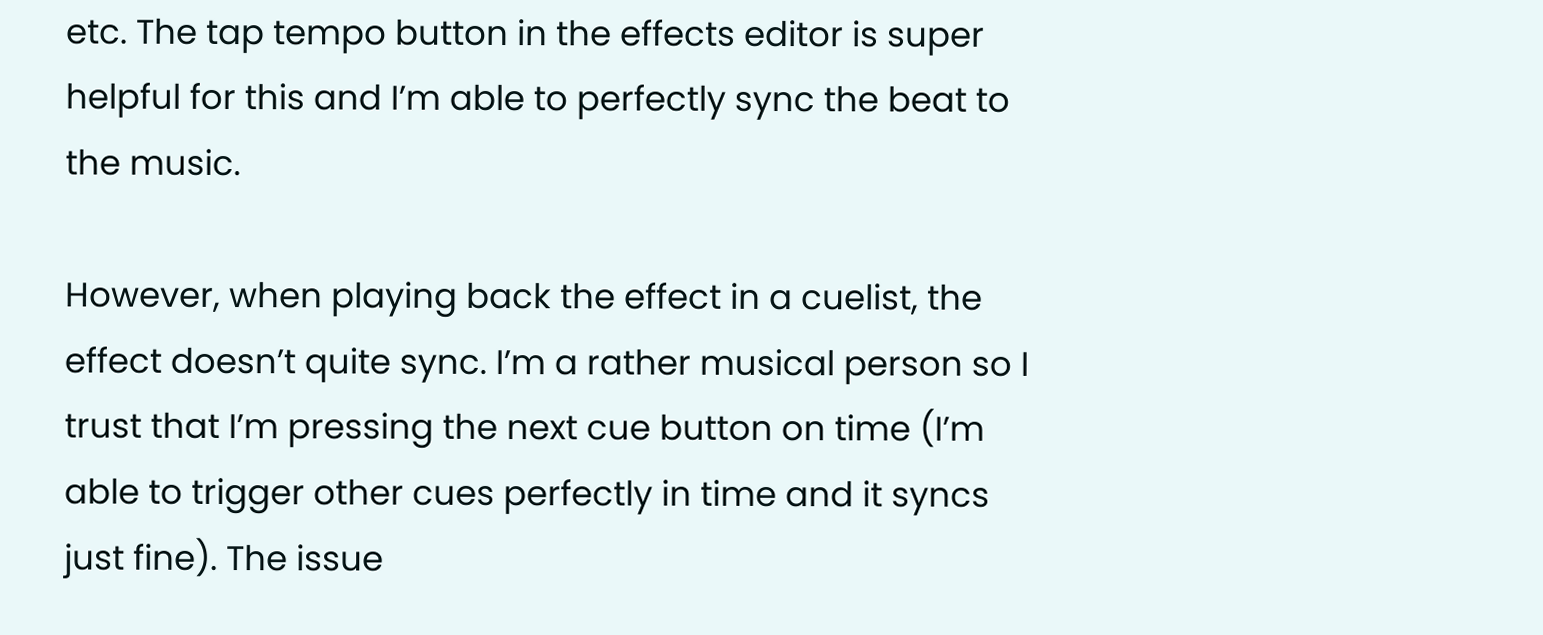etc. The tap tempo button in the effects editor is super helpful for this and I’m able to perfectly sync the beat to the music.

However, when playing back the effect in a cuelist, the effect doesn’t quite sync. I’m a rather musical person so I trust that I’m pressing the next cue button on time (I’m able to trigger other cues perfectly in time and it syncs just fine). The issue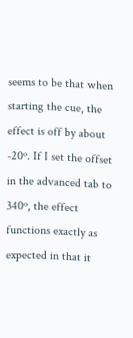seems to be that when starting the cue, the effect is off by about -20º. If I set the offset in the advanced tab to 340º, the effect functions exactly as expected in that it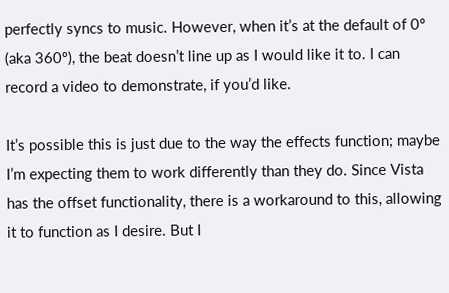perfectly syncs to music. However, when it’s at the default of 0º (aka 360º), the beat doesn’t line up as I would like it to. I can record a video to demonstrate, if you’d like.

It’s possible this is just due to the way the effects function; maybe I’m expecting them to work differently than they do. Since Vista has the offset functionality, there is a workaround to this, allowing it to function as I desire. But I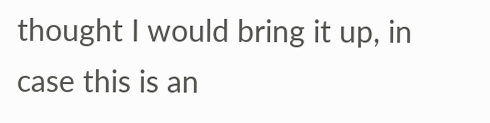thought I would bring it up, in case this is an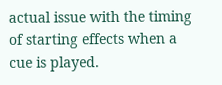actual issue with the timing of starting effects when a cue is played.